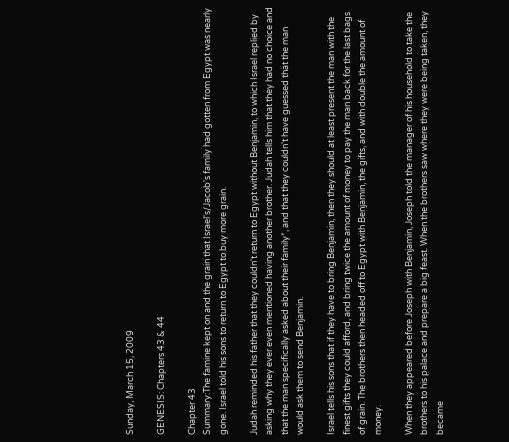Sunday, March 15, 2009

GENESIS: Chapters 43 & 44

Chapter 43
Summary:The famine kept on and the grain that Israel's/Jacob's family had gotten from Egypt was nearly gone. Israel told his sons to return to Egypt to buy more grain.

Judah reminded his father that they couldn't return to Egypt without Benjamin, to which Israel replied by asking why they ever even mentioned having another brother. Judah tells him that they had no choice and that the man specifically asked about their family*, and that they couldn't have guessed that the man would ask them to send Benjamin.

Israel tells his sons that if they have to bring Benjamin, then they should at least present the man with the finest gifts they could afford, and bring twice the amount of money to pay the man back for the last bags of grain. The brothers then headed off to Egypt with Benjamin, the gifts, and with double the amount of money.

When they appeared before Joseph with Benjamin, Joseph told the manager of his household to take the brothers to his palace and prepare a big feast. When the brothers saw where they were being taken, they became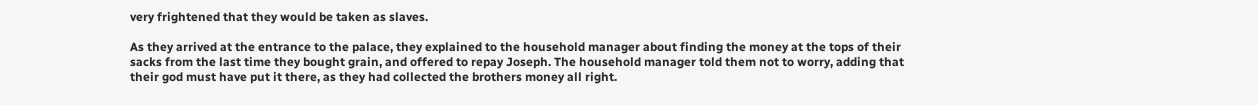very frightened that they would be taken as slaves.

As they arrived at the entrance to the palace, they explained to the household manager about finding the money at the tops of their sacks from the last time they bought grain, and offered to repay Joseph. The household manager told them not to worry, adding that their god must have put it there, as they had collected the brothers money all right.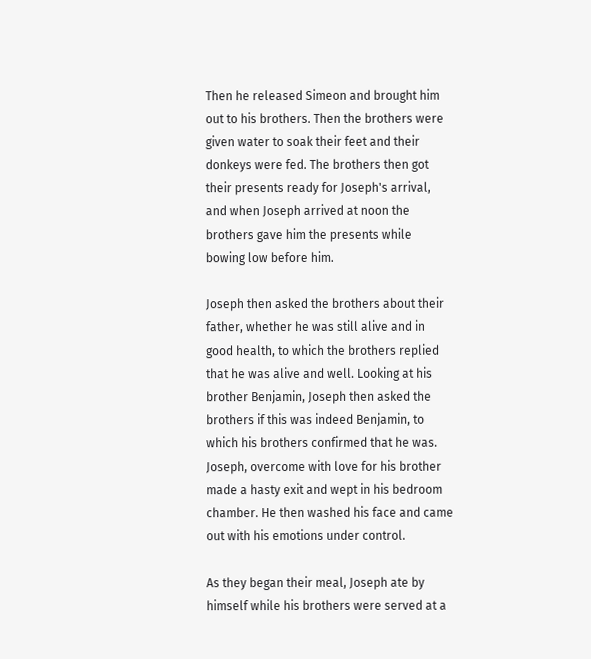Then he released Simeon and brought him out to his brothers. Then the brothers were given water to soak their feet and their donkeys were fed. The brothers then got their presents ready for Joseph's arrival, and when Joseph arrived at noon the brothers gave him the presents while bowing low before him.

Joseph then asked the brothers about their father, whether he was still alive and in good health, to which the brothers replied that he was alive and well. Looking at his brother Benjamin, Joseph then asked the brothers if this was indeed Benjamin, to which his brothers confirmed that he was. Joseph, overcome with love for his brother made a hasty exit and wept in his bedroom chamber. He then washed his face and came out with his emotions under control.

As they began their meal, Joseph ate by himself while his brothers were served at a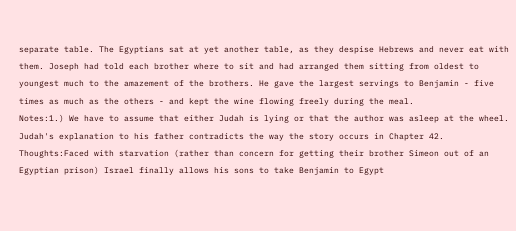separate table. The Egyptians sat at yet another table, as they despise Hebrews and never eat with them. Joseph had told each brother where to sit and had arranged them sitting from oldest to youngest much to the amazement of the brothers. He gave the largest servings to Benjamin - five times as much as the others - and kept the wine flowing freely during the meal.
Notes:1.) We have to assume that either Judah is lying or that the author was asleep at the wheel. Judah's explanation to his father contradicts the way the story occurs in Chapter 42.
Thoughts:Faced with starvation (rather than concern for getting their brother Simeon out of an Egyptian prison) Israel finally allows his sons to take Benjamin to Egypt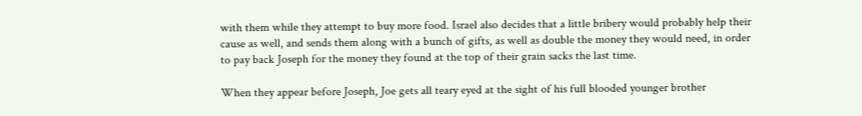with them while they attempt to buy more food. Israel also decides that a little bribery would probably help their cause as well, and sends them along with a bunch of gifts, as well as double the money they would need, in order to pay back Joseph for the money they found at the top of their grain sacks the last time.

When they appear before Joseph, Joe gets all teary eyed at the sight of his full blooded younger brother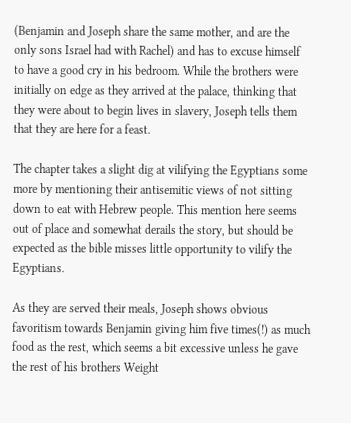(Benjamin and Joseph share the same mother, and are the only sons Israel had with Rachel) and has to excuse himself to have a good cry in his bedroom. While the brothers were initially on edge as they arrived at the palace, thinking that they were about to begin lives in slavery, Joseph tells them that they are here for a feast.

The chapter takes a slight dig at vilifying the Egyptians some more by mentioning their antisemitic views of not sitting down to eat with Hebrew people. This mention here seems out of place and somewhat derails the story, but should be expected as the bible misses little opportunity to vilify the Egyptians.

As they are served their meals, Joseph shows obvious favoritism towards Benjamin giving him five times(!) as much food as the rest, which seems a bit excessive unless he gave the rest of his brothers Weight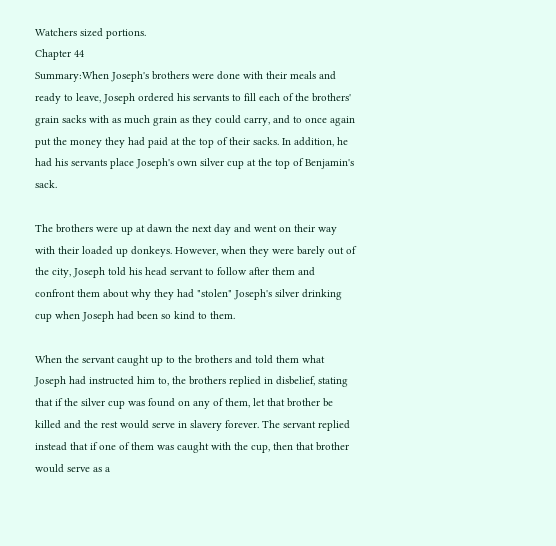Watchers sized portions.
Chapter 44
Summary:When Joseph's brothers were done with their meals and ready to leave, Joseph ordered his servants to fill each of the brothers' grain sacks with as much grain as they could carry, and to once again put the money they had paid at the top of their sacks. In addition, he had his servants place Joseph's own silver cup at the top of Benjamin's sack.

The brothers were up at dawn the next day and went on their way with their loaded up donkeys. However, when they were barely out of the city, Joseph told his head servant to follow after them and confront them about why they had "stolen" Joseph's silver drinking cup when Joseph had been so kind to them.

When the servant caught up to the brothers and told them what Joseph had instructed him to, the brothers replied in disbelief, stating that if the silver cup was found on any of them, let that brother be killed and the rest would serve in slavery forever. The servant replied instead that if one of them was caught with the cup, then that brother would serve as a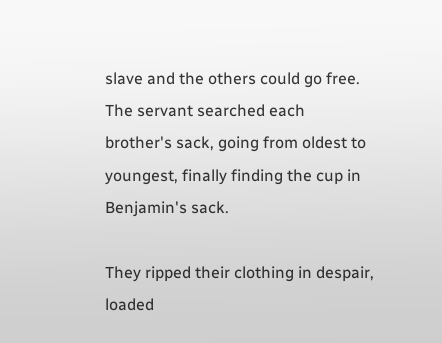slave and the others could go free. The servant searched each brother's sack, going from oldest to youngest, finally finding the cup in Benjamin's sack.

They ripped their clothing in despair, loaded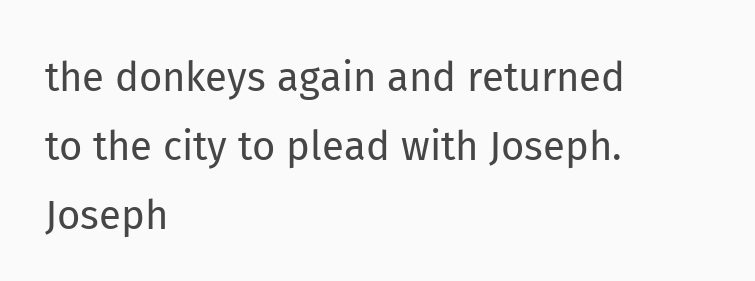the donkeys again and returned to the city to plead with Joseph. Joseph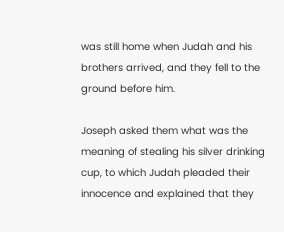was still home when Judah and his brothers arrived, and they fell to the ground before him.

Joseph asked them what was the meaning of stealing his silver drinking cup, to which Judah pleaded their innocence and explained that they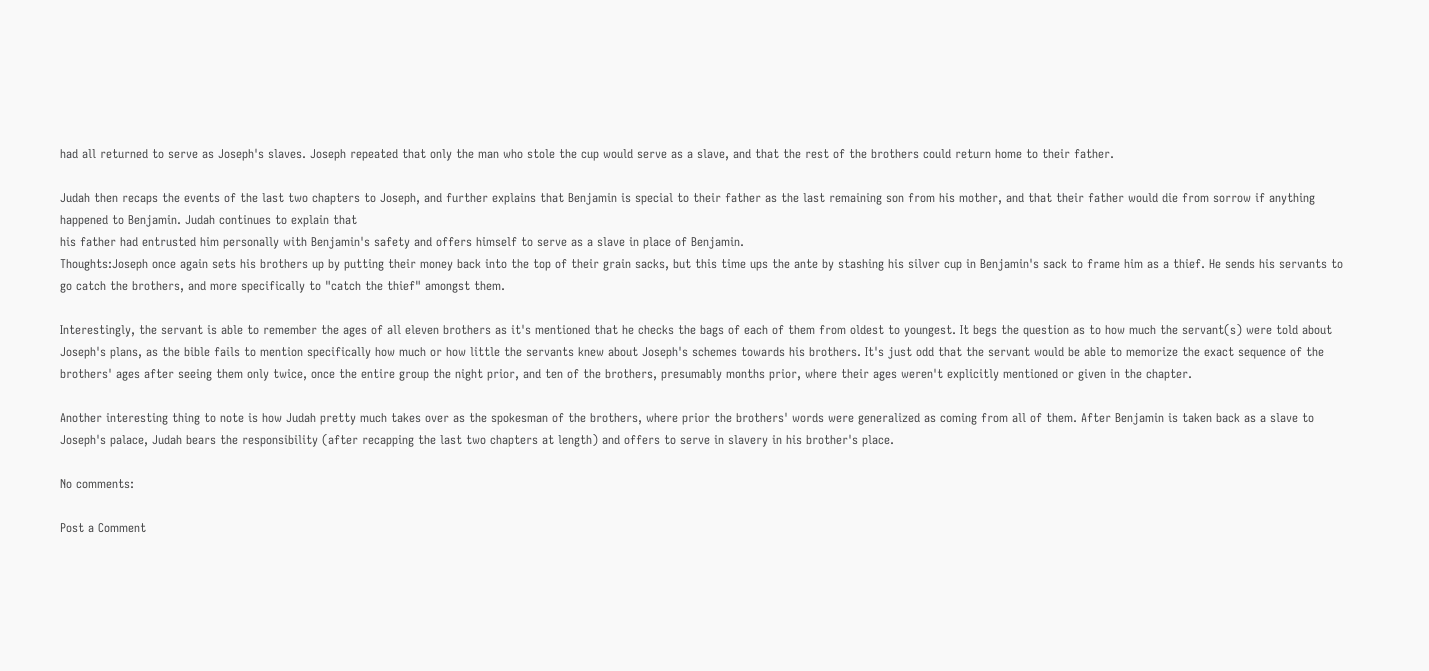had all returned to serve as Joseph's slaves. Joseph repeated that only the man who stole the cup would serve as a slave, and that the rest of the brothers could return home to their father.

Judah then recaps the events of the last two chapters to Joseph, and further explains that Benjamin is special to their father as the last remaining son from his mother, and that their father would die from sorrow if anything happened to Benjamin. Judah continues to explain that
his father had entrusted him personally with Benjamin's safety and offers himself to serve as a slave in place of Benjamin.
Thoughts:Joseph once again sets his brothers up by putting their money back into the top of their grain sacks, but this time ups the ante by stashing his silver cup in Benjamin's sack to frame him as a thief. He sends his servants to go catch the brothers, and more specifically to "catch the thief" amongst them.

Interestingly, the servant is able to remember the ages of all eleven brothers as it's mentioned that he checks the bags of each of them from oldest to youngest. It begs the question as to how much the servant(s) were told about Joseph's plans, as the bible fails to mention specifically how much or how little the servants knew about Joseph's schemes towards his brothers. It's just odd that the servant would be able to memorize the exact sequence of the brothers' ages after seeing them only twice, once the entire group the night prior, and ten of the brothers, presumably months prior, where their ages weren't explicitly mentioned or given in the chapter.

Another interesting thing to note is how Judah pretty much takes over as the spokesman of the brothers, where prior the brothers' words were generalized as coming from all of them. After Benjamin is taken back as a slave to Joseph's palace, Judah bears the responsibility (after recapping the last two chapters at length) and offers to serve in slavery in his brother's place.

No comments:

Post a Comment